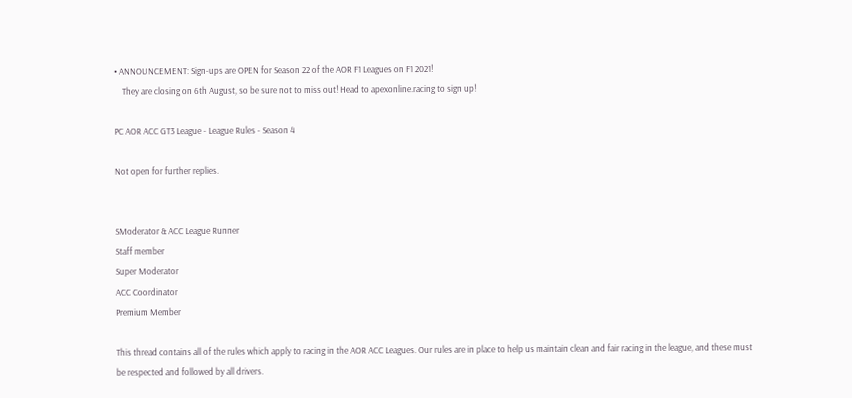• ANNOUNCEMENT: Sign-ups are OPEN for Season 22 of the AOR F1 Leagues on F1 2021!
    They are closing on 6th August, so be sure not to miss out! Head to apexonline.racing to sign up!

PC AOR ACC GT3 League - League Rules - Season 4

Not open for further replies.


SModerator & ACC League Runner
Staff member
Super Moderator
ACC Coordinator
Premium Member

This thread contains all of the rules which apply to racing in the AOR ACC Leagues. Our rules are in place to help us maintain clean and fair racing in the league, and these must be respected and followed by all drivers.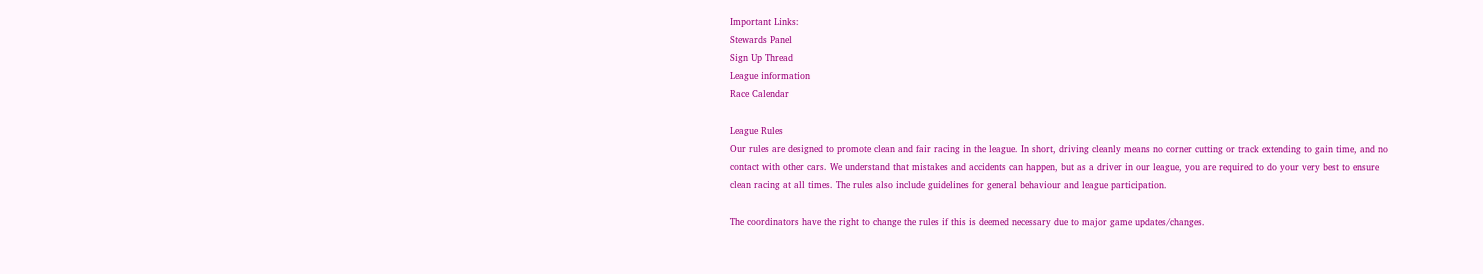Important Links:
Stewards Panel
Sign Up Thread
League information
Race Calendar

League Rules
Our rules are designed to promote clean and fair racing in the league. In short, driving cleanly means no corner cutting or track extending to gain time, and no contact with other cars. We understand that mistakes and accidents can happen, but as a driver in our league, you are required to do your very best to ensure clean racing at all times. The rules also include guidelines for general behaviour and league participation.

The coordinators have the right to change the rules if this is deemed necessary due to major game updates/changes.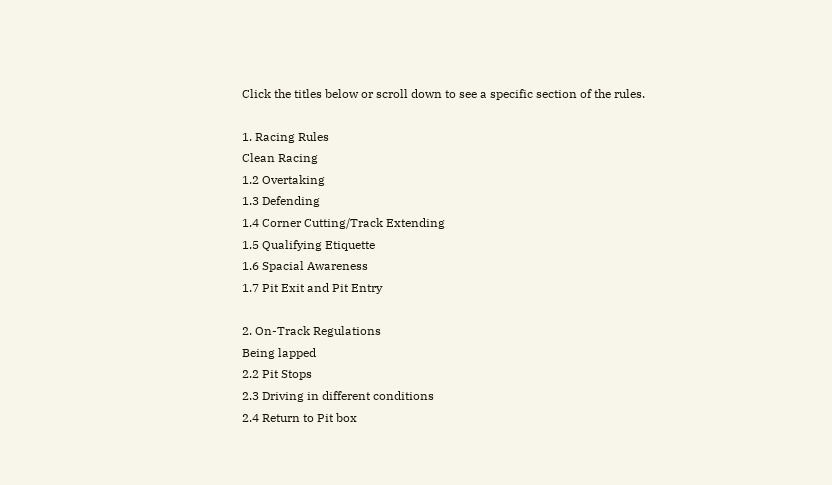Click the titles below or scroll down to see a specific section of the rules.

1. Racing Rules
Clean Racing
1.2 Overtaking
1.3 Defending
1.4 Corner Cutting/Track Extending
1.5 Qualifying Etiquette
1.6 Spacial Awareness
1.7 Pit Exit and Pit Entry

2. On-Track Regulations
Being lapped
2.2 Pit Stops
2.3 Driving in different conditions
2.4 Return to Pit box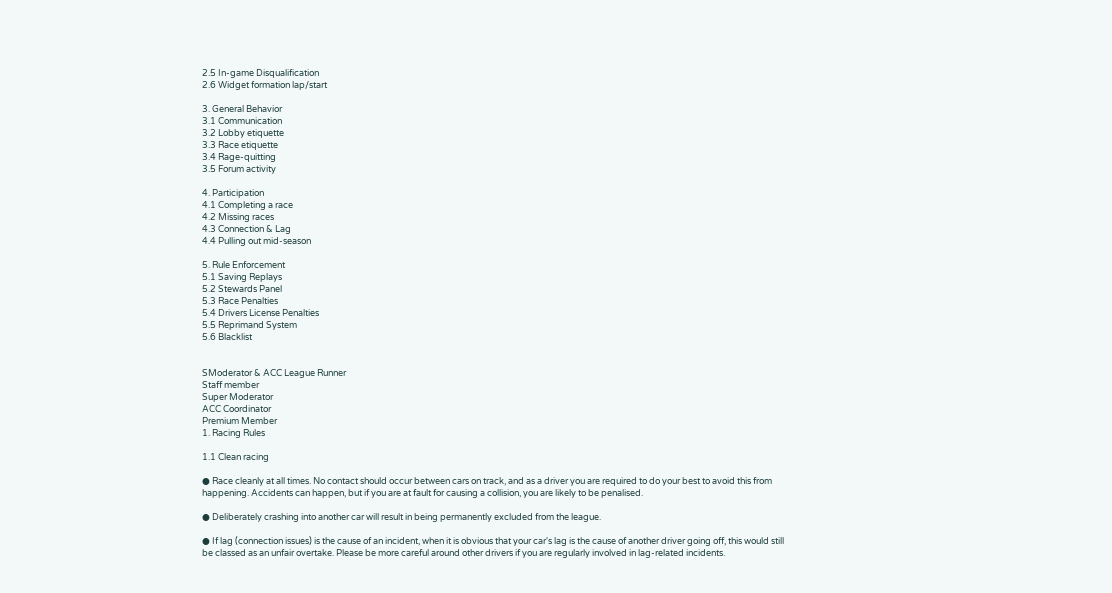2.5 In-game Disqualification
2.6 Widget formation lap/start

3. General Behavior
3.1 Communication
3.2 Lobby etiquette
3.3 Race etiquette
3.4 Rage-quitting
3.5 Forum activity

4. Participation
4.1 Completing a race
4.2 Missing races
4.3 Connection & Lag
4.4 Pulling out mid-season

5. Rule Enforcement
5.1 Saving Replays
5.2 Stewards Panel
5.3 Race Penalties
5.4 Drivers License Penalties
5.5 Reprimand System
5.6 Blacklist


SModerator & ACC League Runner
Staff member
Super Moderator
ACC Coordinator
Premium Member
1. Racing Rules

1.1 Clean racing

● Race cleanly at all times. No contact should occur between cars on track, and as a driver you are required to do your best to avoid this from happening. Accidents can happen, but if you are at fault for causing a collision, you are likely to be penalised.

● Deliberately crashing into another car will result in being permanently excluded from the league.

● If lag (connection issues) is the cause of an incident, when it is obvious that your car's lag is the cause of another driver going off, this would still be classed as an unfair overtake. Please be more careful around other drivers if you are regularly involved in lag-related incidents.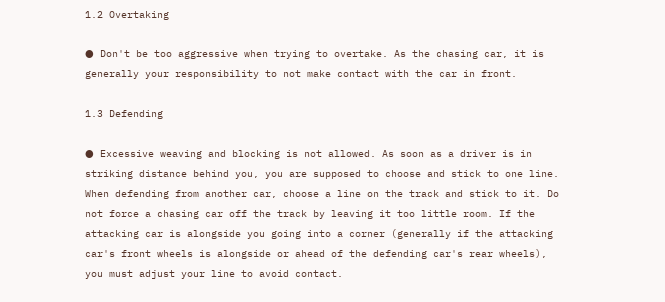1.2 Overtaking

● Don't be too aggressive when trying to overtake. As the chasing car, it is generally your responsibility to not make contact with the car in front.

1.3 Defending

● Excessive weaving and blocking is not allowed. As soon as a driver is in striking distance behind you, you are supposed to choose and stick to one line. When defending from another car, choose a line on the track and stick to it. Do not force a chasing car off the track by leaving it too little room. If the attacking car is alongside you going into a corner (generally if the attacking car's front wheels is alongside or ahead of the defending car's rear wheels), you must adjust your line to avoid contact.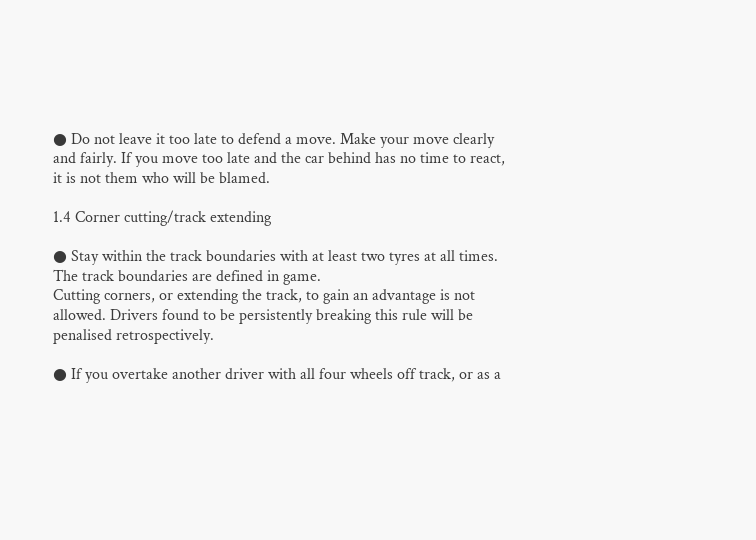● Do not leave it too late to defend a move. Make your move clearly and fairly. If you move too late and the car behind has no time to react, it is not them who will be blamed.

1.4 Corner cutting/track extending

● Stay within the track boundaries with at least two tyres at all times. The track boundaries are defined in game.
Cutting corners, or extending the track, to gain an advantage is not allowed. Drivers found to be persistently breaking this rule will be penalised retrospectively.

● If you overtake another driver with all four wheels off track, or as a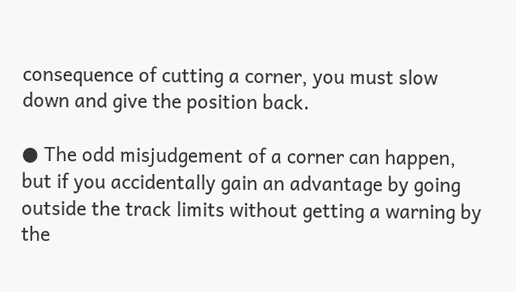consequence of cutting a corner, you must slow down and give the position back.

● The odd misjudgement of a corner can happen, but if you accidentally gain an advantage by going outside the track limits without getting a warning by the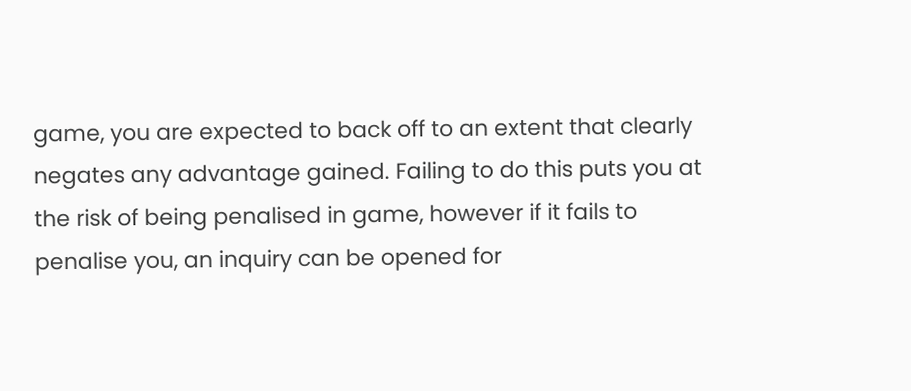game, you are expected to back off to an extent that clearly negates any advantage gained. Failing to do this puts you at the risk of being penalised in game, however if it fails to penalise you, an inquiry can be opened for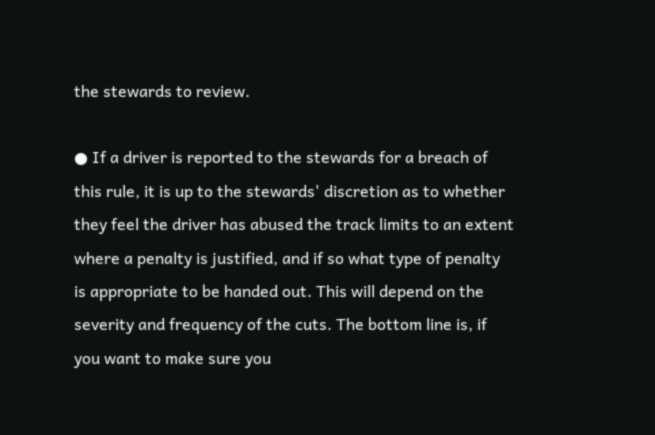the stewards to review.

● If a driver is reported to the stewards for a breach of this rule, it is up to the stewards' discretion as to whether they feel the driver has abused the track limits to an extent where a penalty is justified, and if so what type of penalty is appropriate to be handed out. This will depend on the severity and frequency of the cuts. The bottom line is, if you want to make sure you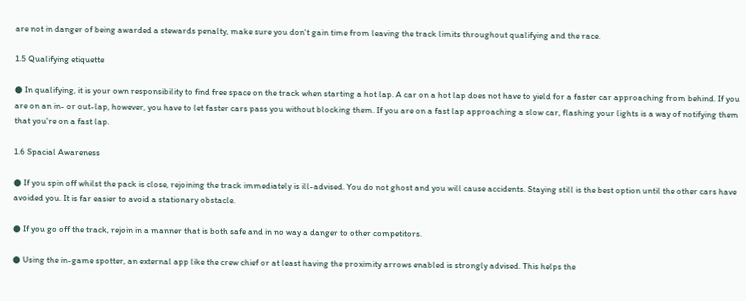are not in danger of being awarded a stewards penalty, make sure you don't gain time from leaving the track limits throughout qualifying and the race.

1.5 Qualifying etiquette

● In qualifying, it is your own responsibility to find free space on the track when starting a hot lap. A car on a hot lap does not have to yield for a faster car approaching from behind. If you are on an in- or out-lap, however, you have to let faster cars pass you without blocking them. If you are on a fast lap approaching a slow car, flashing your lights is a way of notifying them that you're on a fast lap.

1.6 Spacial Awareness

● If you spin off whilst the pack is close, rejoining the track immediately is ill-advised. You do not ghost and you will cause accidents. Staying still is the best option until the other cars have avoided you. It is far easier to avoid a stationary obstacle.

● If you go off the track, rejoin in a manner that is both safe and in no way a danger to other competitors.

● Using the in-game spotter, an external app like the crew chief or at least having the proximity arrows enabled is strongly advised. This helps the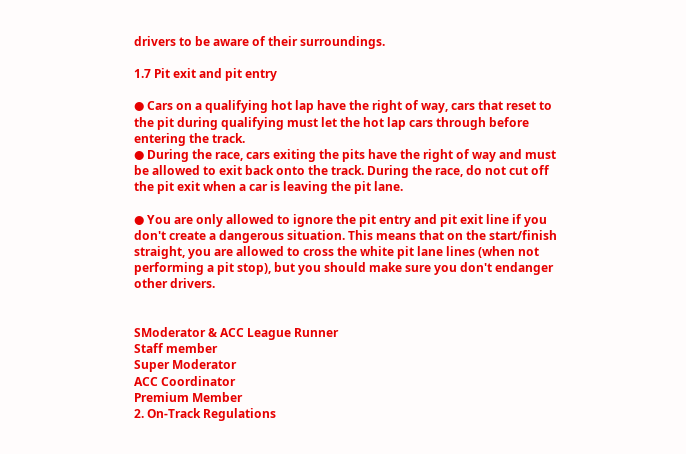drivers to be aware of their surroundings.

1.7 Pit exit and pit entry

● Cars on a qualifying hot lap have the right of way, cars that reset to the pit during qualifying must let the hot lap cars through before entering the track.
● During the race, cars exiting the pits have the right of way and must be allowed to exit back onto the track. During the race, do not cut off the pit exit when a car is leaving the pit lane.

● You are only allowed to ignore the pit entry and pit exit line if you don't create a dangerous situation. This means that on the start/finish straight, you are allowed to cross the white pit lane lines (when not performing a pit stop), but you should make sure you don't endanger other drivers.


SModerator & ACC League Runner
Staff member
Super Moderator
ACC Coordinator
Premium Member
2. On-Track Regulations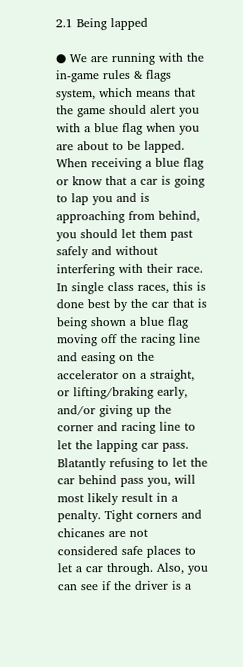2.1 Being lapped

● We are running with the in-game rules & flags system, which means that the game should alert you with a blue flag when you are about to be lapped. When receiving a blue flag or know that a car is going to lap you and is approaching from behind, you should let them past safely and without interfering with their race.
In single class races, this is done best by the car that is being shown a blue flag moving off the racing line and easing on the accelerator on a straight, or lifting/braking early, and/or giving up the corner and racing line to let the lapping car pass. Blatantly refusing to let the car behind pass you, will most likely result in a penalty. Tight corners and chicanes are not considered safe places to let a car through. Also, you can see if the driver is a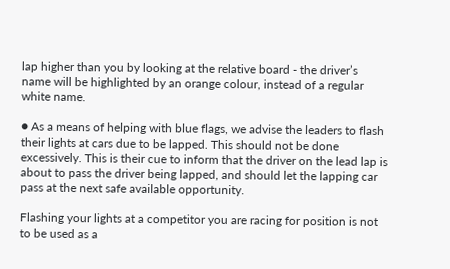lap higher than you by looking at the relative board - the driver’s name will be highlighted by an orange colour, instead of a regular white name.

● As a means of helping with blue flags, we advise the leaders to flash their lights at cars due to be lapped. This should not be done excessively. This is their cue to inform that the driver on the lead lap is about to pass the driver being lapped, and should let the lapping car pass at the next safe available opportunity.

Flashing your lights at a competitor you are racing for position is not to be used as a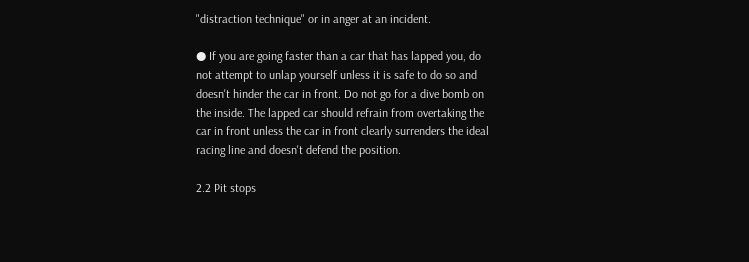"distraction technique" or in anger at an incident.

● If you are going faster than a car that has lapped you, do not attempt to unlap yourself unless it is safe to do so and doesn't hinder the car in front. Do not go for a dive bomb on the inside. The lapped car should refrain from overtaking the car in front unless the car in front clearly surrenders the ideal racing line and doesn't defend the position.

2.2 Pit stops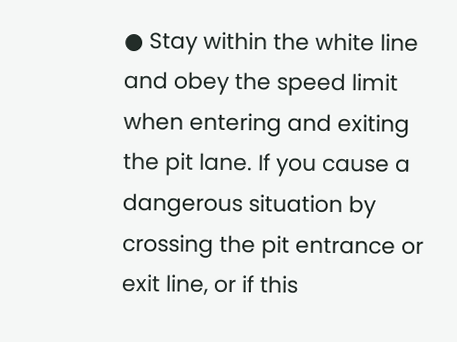● Stay within the white line and obey the speed limit when entering and exiting the pit lane. If you cause a dangerous situation by crossing the pit entrance or exit line, or if this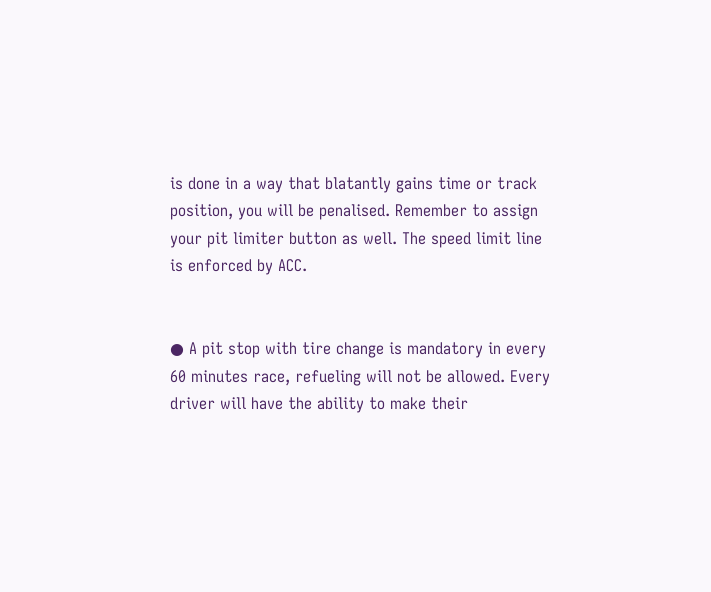is done in a way that blatantly gains time or track position, you will be penalised. Remember to assign your pit limiter button as well. The speed limit line is enforced by ACC.


● A pit stop with tire change is mandatory in every 60 minutes race, refueling will not be allowed. Every driver will have the ability to make their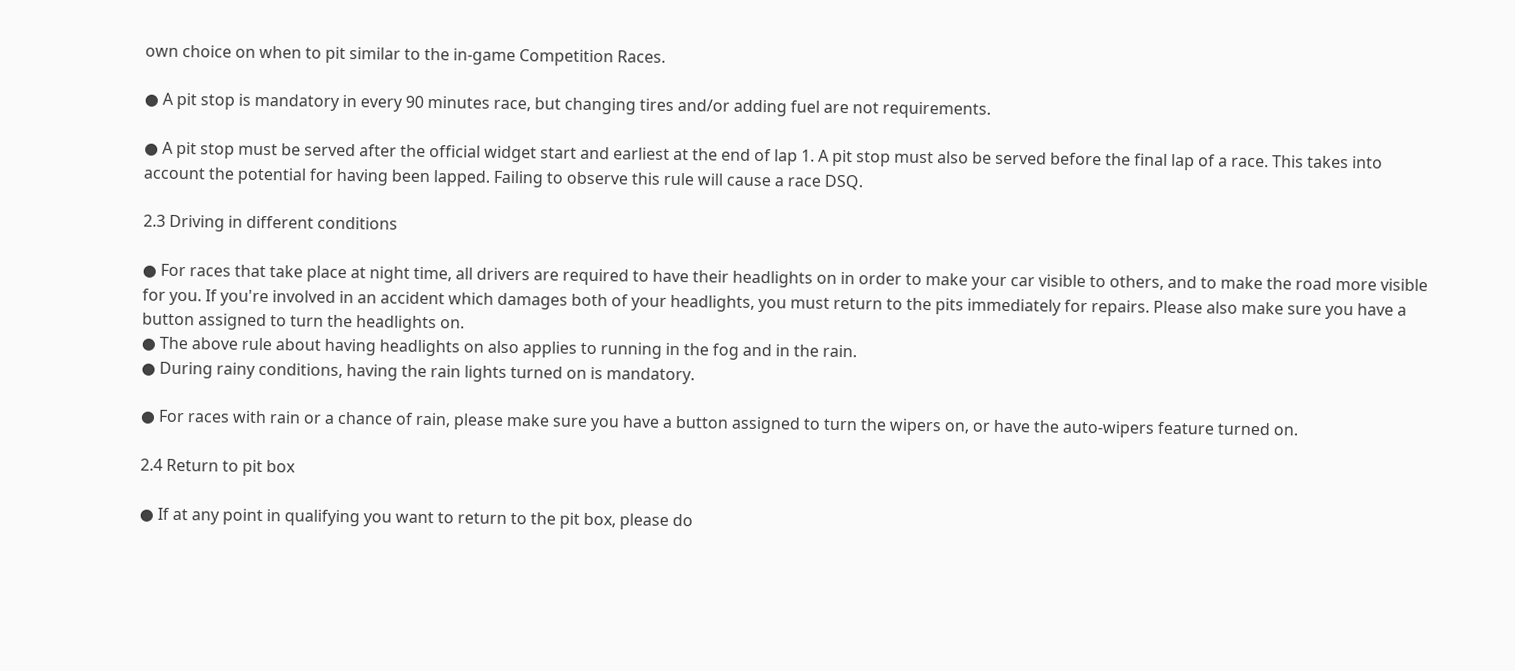own choice on when to pit similar to the in-game Competition Races.

● A pit stop is mandatory in every 90 minutes race, but changing tires and/or adding fuel are not requirements.

● A pit stop must be served after the official widget start and earliest at the end of lap 1. A pit stop must also be served before the final lap of a race. This takes into account the potential for having been lapped. Failing to observe this rule will cause a race DSQ.

2.3 Driving in different conditions

● For races that take place at night time, all drivers are required to have their headlights on in order to make your car visible to others, and to make the road more visible for you. If you're involved in an accident which damages both of your headlights, you must return to the pits immediately for repairs. Please also make sure you have a button assigned to turn the headlights on.
● The above rule about having headlights on also applies to running in the fog and in the rain.
● During rainy conditions, having the rain lights turned on is mandatory.

● For races with rain or a chance of rain, please make sure you have a button assigned to turn the wipers on, or have the auto-wipers feature turned on.

2.4 Return to pit box

● If at any point in qualifying you want to return to the pit box, please do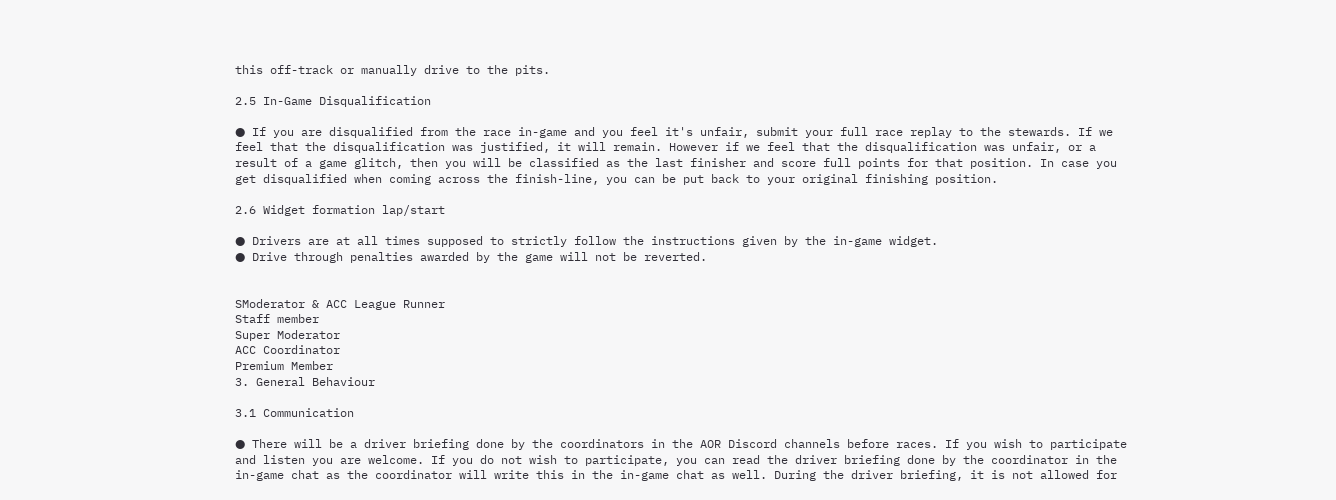this off-track or manually drive to the pits.

2.5 In-Game Disqualification

● If you are disqualified from the race in-game and you feel it's unfair, submit your full race replay to the stewards. If we feel that the disqualification was justified, it will remain. However if we feel that the disqualification was unfair, or a result of a game glitch, then you will be classified as the last finisher and score full points for that position. In case you get disqualified when coming across the finish-line, you can be put back to your original finishing position.

2.6 Widget formation lap/start

● Drivers are at all times supposed to strictly follow the instructions given by the in-game widget.
● Drive through penalties awarded by the game will not be reverted.


SModerator & ACC League Runner
Staff member
Super Moderator
ACC Coordinator
Premium Member
3. General Behaviour

3.1 Communication

● There will be a driver briefing done by the coordinators in the AOR Discord channels before races. If you wish to participate and listen you are welcome. If you do not wish to participate, you can read the driver briefing done by the coordinator in the in-game chat as the coordinator will write this in the in-game chat as well. During the driver briefing, it is not allowed for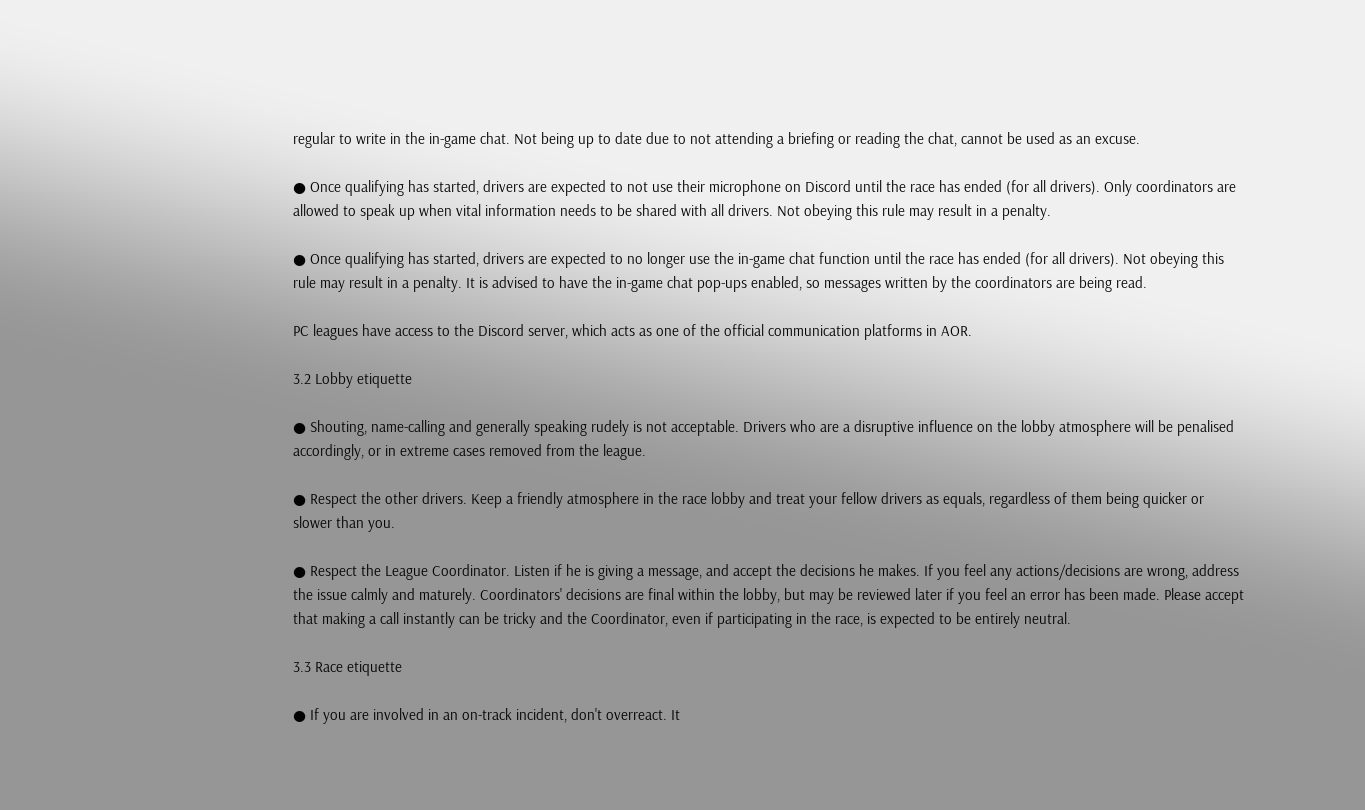regular to write in the in-game chat. Not being up to date due to not attending a briefing or reading the chat, cannot be used as an excuse.

● Once qualifying has started, drivers are expected to not use their microphone on Discord until the race has ended (for all drivers). Only coordinators are allowed to speak up when vital information needs to be shared with all drivers. Not obeying this rule may result in a penalty.

● Once qualifying has started, drivers are expected to no longer use the in-game chat function until the race has ended (for all drivers). Not obeying this rule may result in a penalty. It is advised to have the in-game chat pop-ups enabled, so messages written by the coordinators are being read.

PC leagues have access to the Discord server, which acts as one of the official communication platforms in AOR.

3.2 Lobby etiquette

● Shouting, name-calling and generally speaking rudely is not acceptable. Drivers who are a disruptive influence on the lobby atmosphere will be penalised accordingly, or in extreme cases removed from the league.

● Respect the other drivers. Keep a friendly atmosphere in the race lobby and treat your fellow drivers as equals, regardless of them being quicker or slower than you.

● Respect the League Coordinator. Listen if he is giving a message, and accept the decisions he makes. If you feel any actions/decisions are wrong, address the issue calmly and maturely. Coordinators' decisions are final within the lobby, but may be reviewed later if you feel an error has been made. Please accept that making a call instantly can be tricky and the Coordinator, even if participating in the race, is expected to be entirely neutral.

3.3 Race etiquette

● If you are involved in an on-track incident, don't overreact. It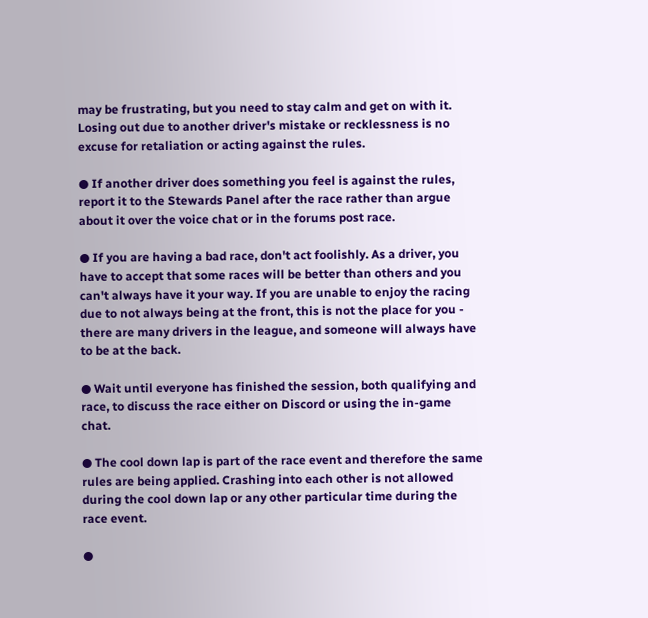may be frustrating, but you need to stay calm and get on with it. Losing out due to another driver's mistake or recklessness is no excuse for retaliation or acting against the rules.

● If another driver does something you feel is against the rules, report it to the Stewards Panel after the race rather than argue about it over the voice chat or in the forums post race.

● If you are having a bad race, don't act foolishly. As a driver, you have to accept that some races will be better than others and you can't always have it your way. If you are unable to enjoy the racing due to not always being at the front, this is not the place for you - there are many drivers in the league, and someone will always have to be at the back.

● Wait until everyone has finished the session, both qualifying and race, to discuss the race either on Discord or using the in-game chat.

● The cool down lap is part of the race event and therefore the same rules are being applied. Crashing into each other is not allowed during the cool down lap or any other particular time during the race event.

●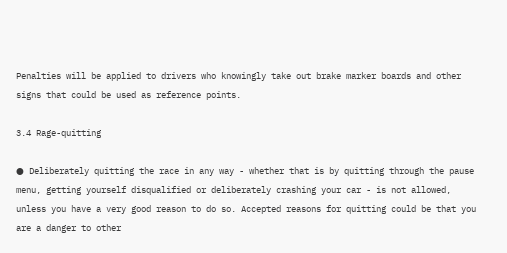Penalties will be applied to drivers who knowingly take out brake marker boards and other signs that could be used as reference points.

3.4 Rage-quitting

● Deliberately quitting the race in any way - whether that is by quitting through the pause menu, getting yourself disqualified or deliberately crashing your car - is not allowed, unless you have a very good reason to do so. Accepted reasons for quitting could be that you are a danger to other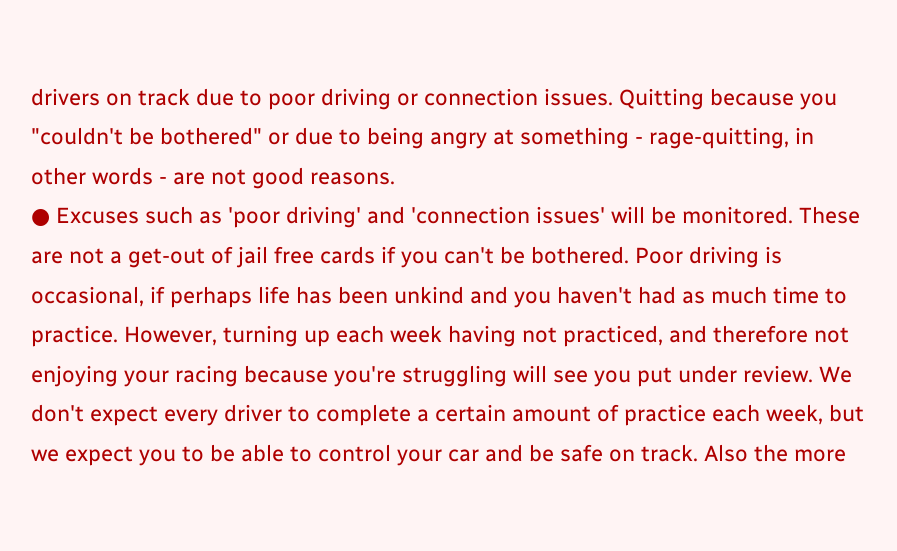drivers on track due to poor driving or connection issues. Quitting because you "couldn't be bothered" or due to being angry at something - rage-quitting, in other words - are not good reasons.
● Excuses such as 'poor driving' and 'connection issues' will be monitored. These are not a get-out of jail free cards if you can't be bothered. Poor driving is occasional, if perhaps life has been unkind and you haven't had as much time to practice. However, turning up each week having not practiced, and therefore not enjoying your racing because you're struggling will see you put under review. We don't expect every driver to complete a certain amount of practice each week, but we expect you to be able to control your car and be safe on track. Also the more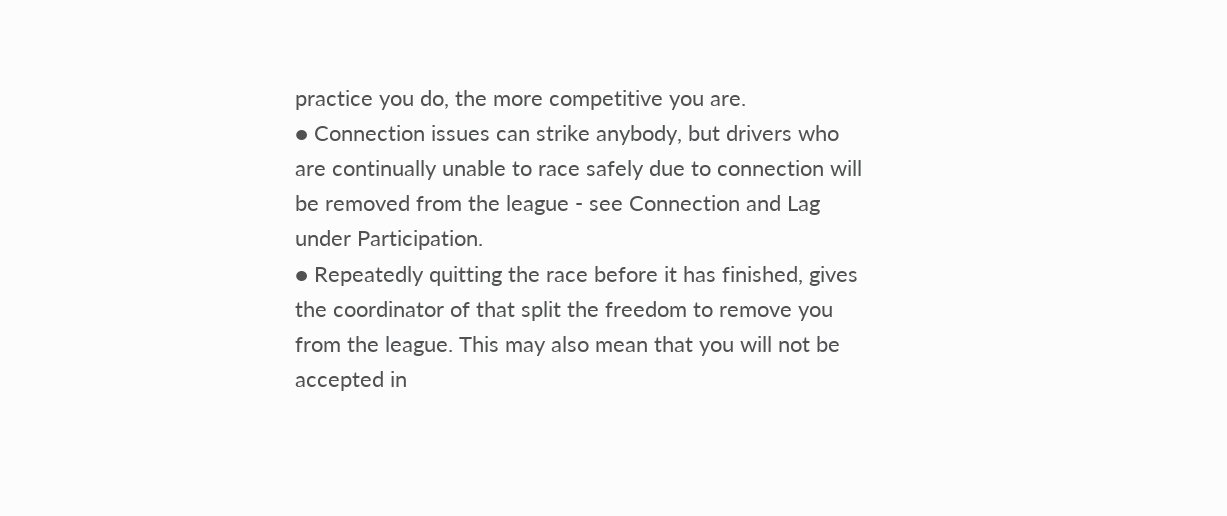practice you do, the more competitive you are.
● Connection issues can strike anybody, but drivers who are continually unable to race safely due to connection will be removed from the league - see Connection and Lag under Participation.
● Repeatedly quitting the race before it has finished, gives the coordinator of that split the freedom to remove you from the league. This may also mean that you will not be accepted in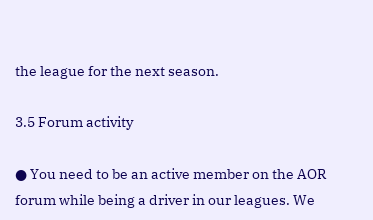the league for the next season.

3.5 Forum activity

● You need to be an active member on the AOR forum while being a driver in our leagues. We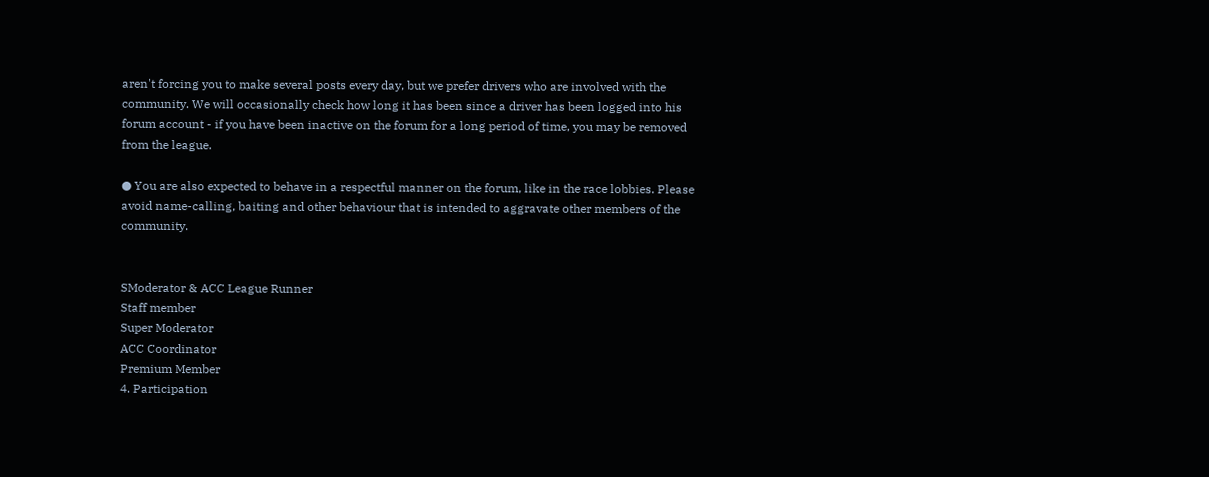aren't forcing you to make several posts every day, but we prefer drivers who are involved with the community. We will occasionally check how long it has been since a driver has been logged into his forum account - if you have been inactive on the forum for a long period of time, you may be removed from the league.

● You are also expected to behave in a respectful manner on the forum, like in the race lobbies. Please avoid name-calling, baiting and other behaviour that is intended to aggravate other members of the community.


SModerator & ACC League Runner
Staff member
Super Moderator
ACC Coordinator
Premium Member
4. Participation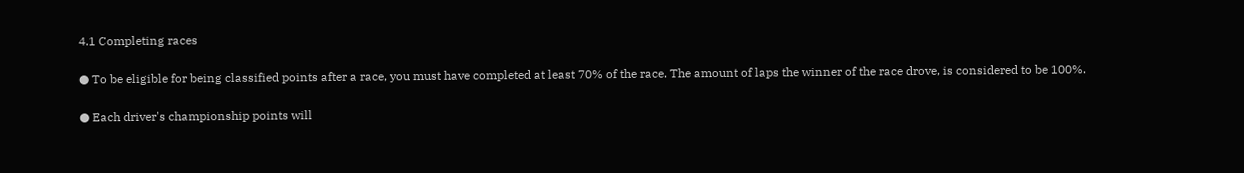4.1 Completing races

● To be eligible for being classified points after a race, you must have completed at least 70% of the race. The amount of laps the winner of the race drove, is considered to be 100%.

● Each driver's championship points will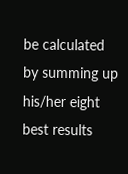be calculated by summing up his/her eight best results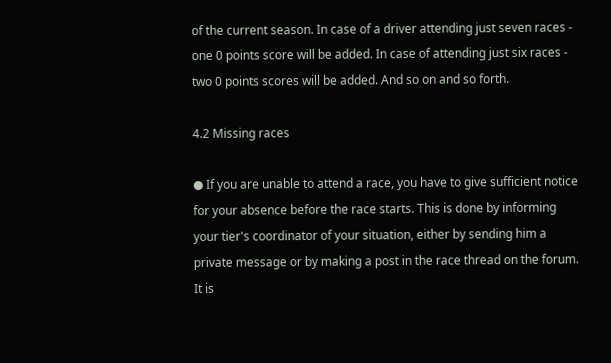of the current season. In case of a driver attending just seven races - one 0 points score will be added. In case of attending just six races - two 0 points scores will be added. And so on and so forth.

4.2 Missing races

● If you are unable to attend a race, you have to give sufficient notice for your absence before the race starts. This is done by informing your tier's coordinator of your situation, either by sending him a private message or by making a post in the race thread on the forum. It is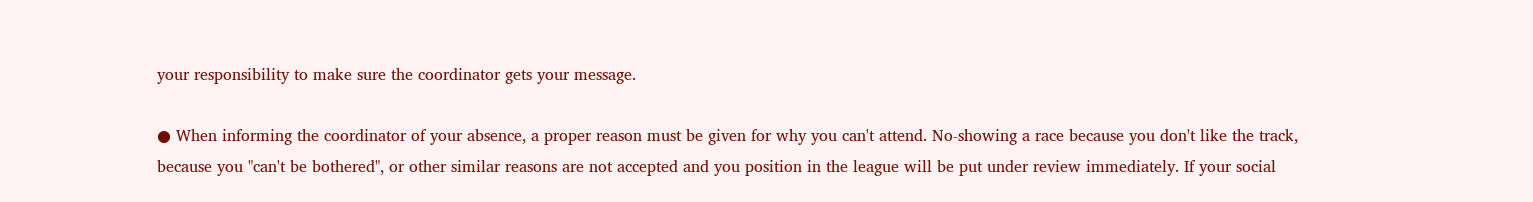your responsibility to make sure the coordinator gets your message.

● When informing the coordinator of your absence, a proper reason must be given for why you can't attend. No-showing a race because you don't like the track, because you "can't be bothered", or other similar reasons are not accepted and you position in the league will be put under review immediately. If your social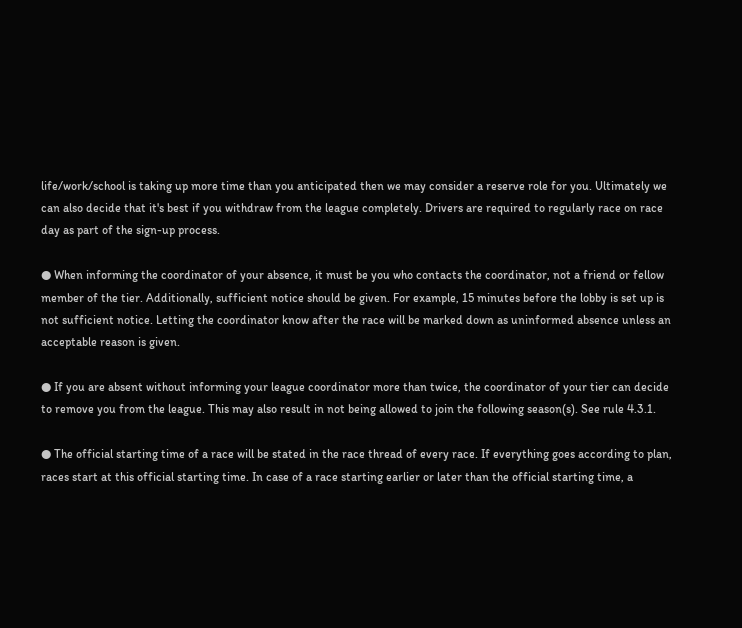life/work/school is taking up more time than you anticipated then we may consider a reserve role for you. Ultimately we can also decide that it's best if you withdraw from the league completely. Drivers are required to regularly race on race day as part of the sign-up process.

● When informing the coordinator of your absence, it must be you who contacts the coordinator, not a friend or fellow member of the tier. Additionally, sufficient notice should be given. For example, 15 minutes before the lobby is set up is not sufficient notice. Letting the coordinator know after the race will be marked down as uninformed absence unless an acceptable reason is given.

● If you are absent without informing your league coordinator more than twice, the coordinator of your tier can decide to remove you from the league. This may also result in not being allowed to join the following season(s). See rule 4.3.1.

● The official starting time of a race will be stated in the race thread of every race. If everything goes according to plan, races start at this official starting time. In case of a race starting earlier or later than the official starting time, a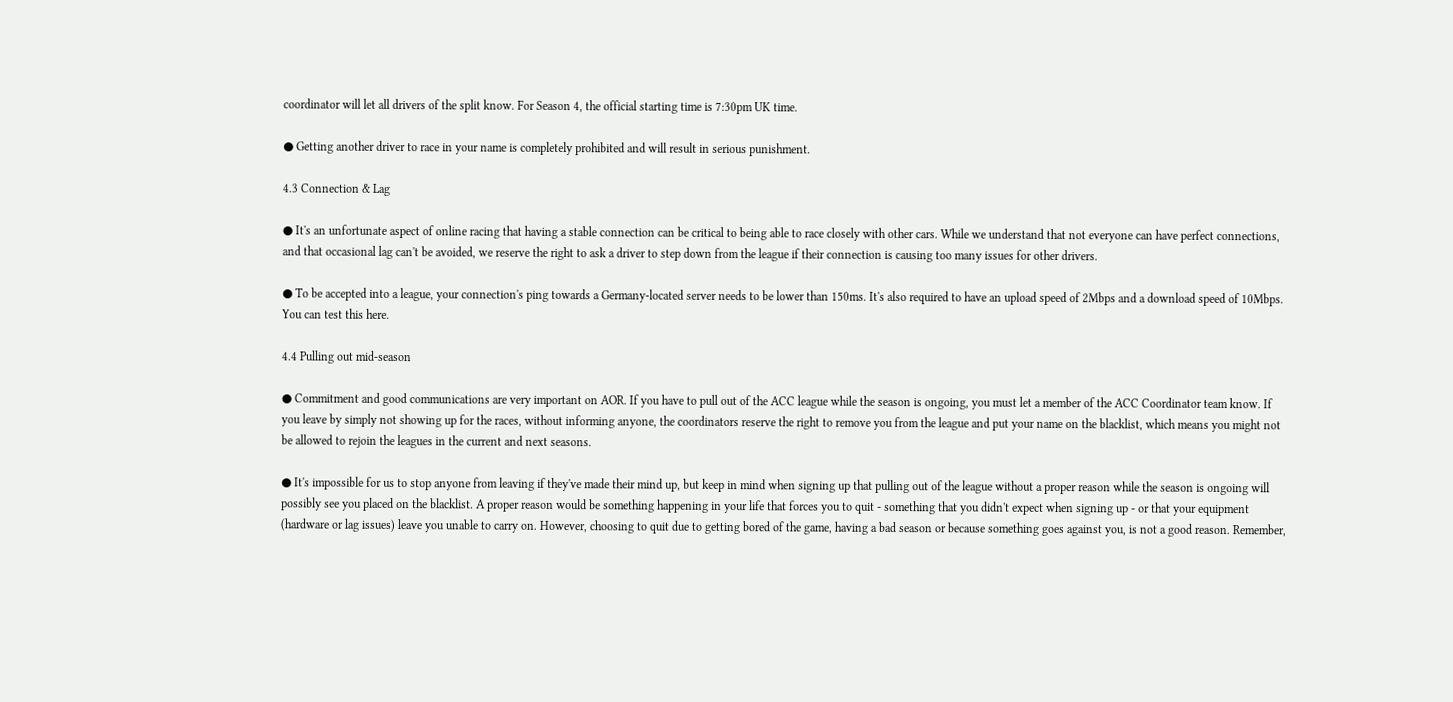coordinator will let all drivers of the split know. For Season 4, the official starting time is 7:30pm UK time.

● Getting another driver to race in your name is completely prohibited and will result in serious punishment.

4.3 Connection & Lag

● It's an unfortunate aspect of online racing that having a stable connection can be critical to being able to race closely with other cars. While we understand that not everyone can have perfect connections, and that occasional lag can't be avoided, we reserve the right to ask a driver to step down from the league if their connection is causing too many issues for other drivers.

● To be accepted into a league, your connection's ping towards a Germany-located server needs to be lower than 150ms. It's also required to have an upload speed of 2Mbps and a download speed of 10Mbps. You can test this here.

4.4 Pulling out mid-season

● Commitment and good communications are very important on AOR. If you have to pull out of the ACC league while the season is ongoing, you must let a member of the ACC Coordinator team know. If you leave by simply not showing up for the races, without informing anyone, the coordinators reserve the right to remove you from the league and put your name on the blacklist, which means you might not be allowed to rejoin the leagues in the current and next seasons.

● It's impossible for us to stop anyone from leaving if they've made their mind up, but keep in mind when signing up that pulling out of the league without a proper reason while the season is ongoing will possibly see you placed on the blacklist. A proper reason would be something happening in your life that forces you to quit - something that you didn't expect when signing up - or that your equipment (hardware or lag issues) leave you unable to carry on. However, choosing to quit due to getting bored of the game, having a bad season or because something goes against you, is not a good reason. Remember,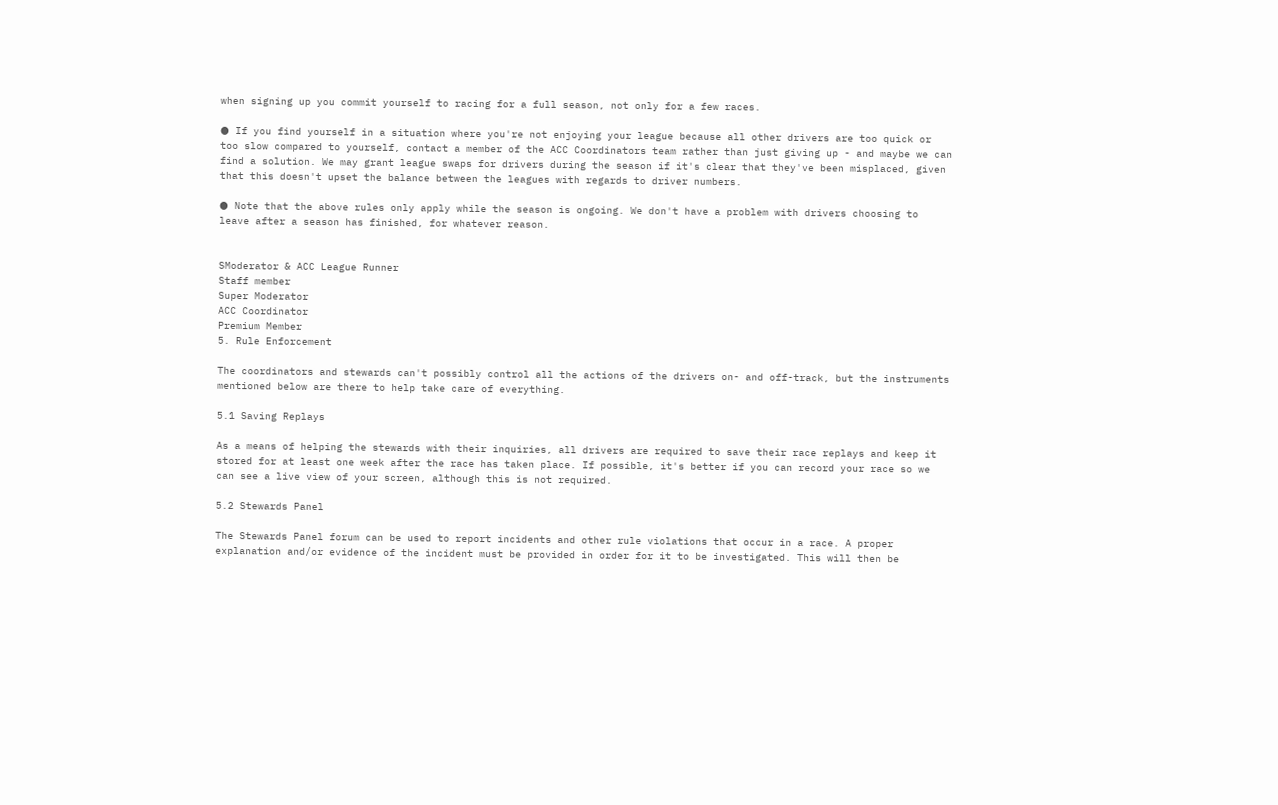when signing up you commit yourself to racing for a full season, not only for a few races.

● If you find yourself in a situation where you're not enjoying your league because all other drivers are too quick or too slow compared to yourself, contact a member of the ACC Coordinators team rather than just giving up - and maybe we can find a solution. We may grant league swaps for drivers during the season if it's clear that they've been misplaced, given that this doesn't upset the balance between the leagues with regards to driver numbers.

● Note that the above rules only apply while the season is ongoing. We don't have a problem with drivers choosing to leave after a season has finished, for whatever reason.


SModerator & ACC League Runner
Staff member
Super Moderator
ACC Coordinator
Premium Member
5. Rule Enforcement

The coordinators and stewards can't possibly control all the actions of the drivers on- and off-track, but the instruments mentioned below are there to help take care of everything.

5.1 Saving Replays

As a means of helping the stewards with their inquiries, all drivers are required to save their race replays and keep it stored for at least one week after the race has taken place. If possible, it's better if you can record your race so we can see a live view of your screen, although this is not required.

5.2 Stewards Panel

The Stewards Panel forum can be used to report incidents and other rule violations that occur in a race. A proper explanation and/or evidence of the incident must be provided in order for it to be investigated. This will then be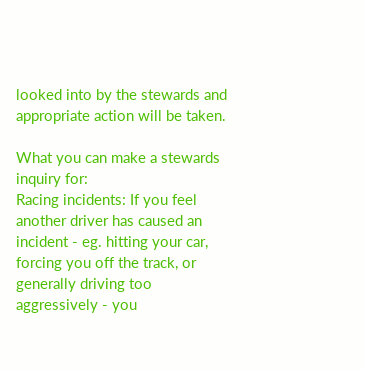looked into by the stewards and appropriate action will be taken.

What you can make a stewards inquiry for:
Racing incidents: If you feel another driver has caused an incident - eg. hitting your car, forcing you off the track, or generally driving too aggressively - you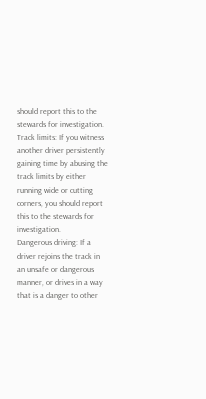should report this to the stewards for investigation.
Track limits: If you witness another driver persistently gaining time by abusing the track limits by either running wide or cutting corners, you should report this to the stewards for investigation.
Dangerous driving: If a driver rejoins the track in an unsafe or dangerous manner, or drives in a way that is a danger to other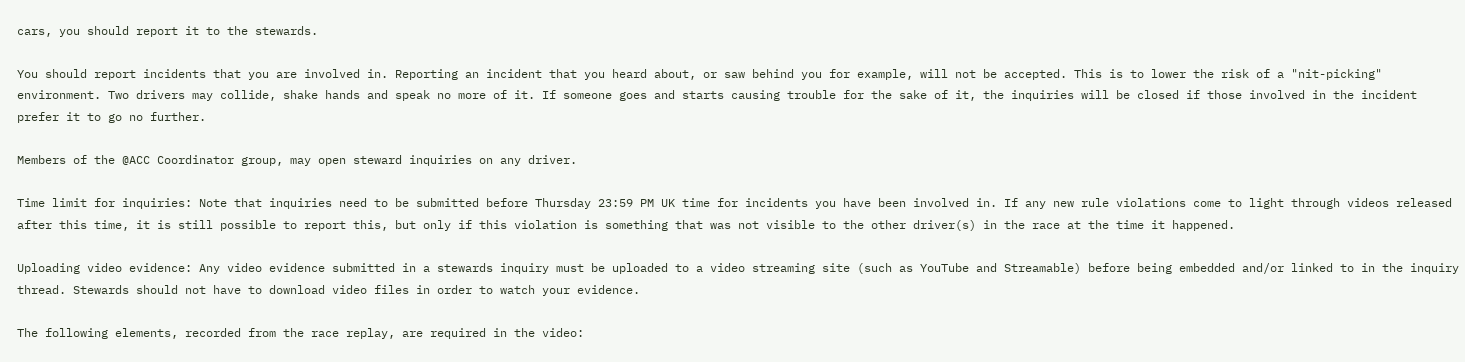cars, you should report it to the stewards.

You should report incidents that you are involved in. Reporting an incident that you heard about, or saw behind you for example, will not be accepted. This is to lower the risk of a "nit-picking" environment. Two drivers may collide, shake hands and speak no more of it. If someone goes and starts causing trouble for the sake of it, the inquiries will be closed if those involved in the incident prefer it to go no further.

Members of the @ACC Coordinator group, may open steward inquiries on any driver.

Time limit for inquiries: Note that inquiries need to be submitted before Thursday 23:59 PM UK time for incidents you have been involved in. If any new rule violations come to light through videos released after this time, it is still possible to report this, but only if this violation is something that was not visible to the other driver(s) in the race at the time it happened.

Uploading video evidence: Any video evidence submitted in a stewards inquiry must be uploaded to a video streaming site (such as YouTube and Streamable) before being embedded and/or linked to in the inquiry thread. Stewards should not have to download video files in order to watch your evidence.

The following elements, recorded from the race replay, are required in the video: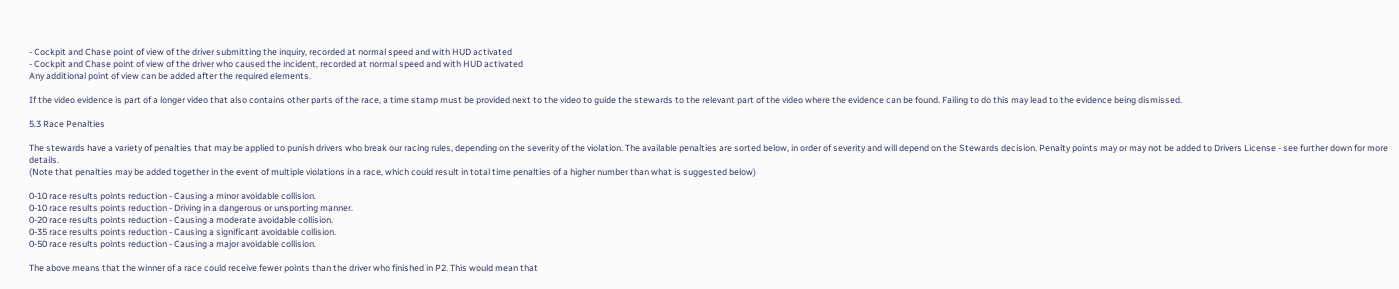- Cockpit and Chase point of view of the driver submitting the inquiry, recorded at normal speed and with HUD activated
- Cockpit and Chase point of view of the driver who caused the incident, recorded at normal speed and with HUD activated
Any additional point of view can be added after the required elements.

If the video evidence is part of a longer video that also contains other parts of the race, a time stamp must be provided next to the video to guide the stewards to the relevant part of the video where the evidence can be found. Failing to do this may lead to the evidence being dismissed.

5.3 Race Penalties

The stewards have a variety of penalties that may be applied to punish drivers who break our racing rules, depending on the severity of the violation. The available penalties are sorted below, in order of severity and will depend on the Stewards decision. Penalty points may or may not be added to Drivers License - see further down for more details.
(Note that penalties may be added together in the event of multiple violations in a race, which could result in total time penalties of a higher number than what is suggested below)

0-10 race results points reduction - Causing a minor avoidable collision.
0-10 race results points reduction - Driving in a dangerous or unsporting manner.
0-20 race results points reduction - Causing a moderate avoidable collision.
0-35 race results points reduction - Causing a significant avoidable collision.
0-50 race results points reduction - Causing a major avoidable collision.

The above means that the winner of a race could receive fewer points than the driver who finished in P2. This would mean that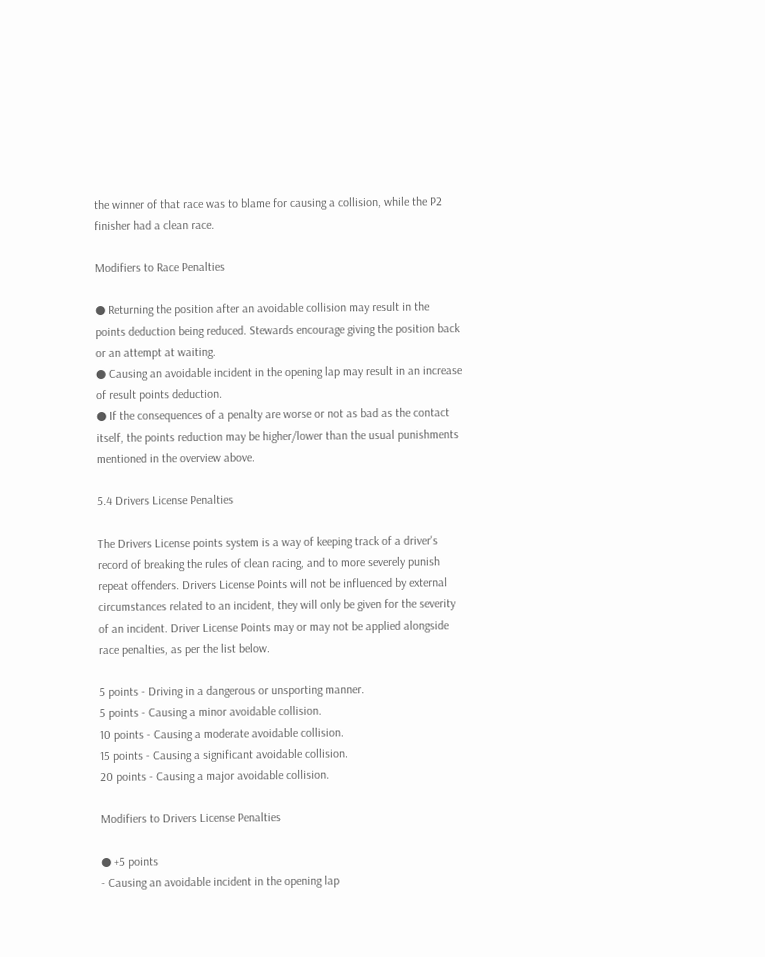the winner of that race was to blame for causing a collision, while the P2 finisher had a clean race.

Modifiers to Race Penalties

● Returning the position after an avoidable collision may result in the points deduction being reduced. Stewards encourage giving the position back or an attempt at waiting.
● Causing an avoidable incident in the opening lap may result in an increase of result points deduction.
● If the consequences of a penalty are worse or not as bad as the contact itself, the points reduction may be higher/lower than the usual punishments mentioned in the overview above.

5.4 Drivers License Penalties

The Drivers License points system is a way of keeping track of a driver's record of breaking the rules of clean racing, and to more severely punish repeat offenders. Drivers License Points will not be influenced by external circumstances related to an incident, they will only be given for the severity of an incident. Driver License Points may or may not be applied alongside race penalties, as per the list below.

5 points - Driving in a dangerous or unsporting manner.
5 points - Causing a minor avoidable collision.
10 points - Causing a moderate avoidable collision.
15 points - Causing a significant avoidable collision.
20 points - Causing a major avoidable collision.

Modifiers to Drivers License Penalties

● +5 points
- Causing an avoidable incident in the opening lap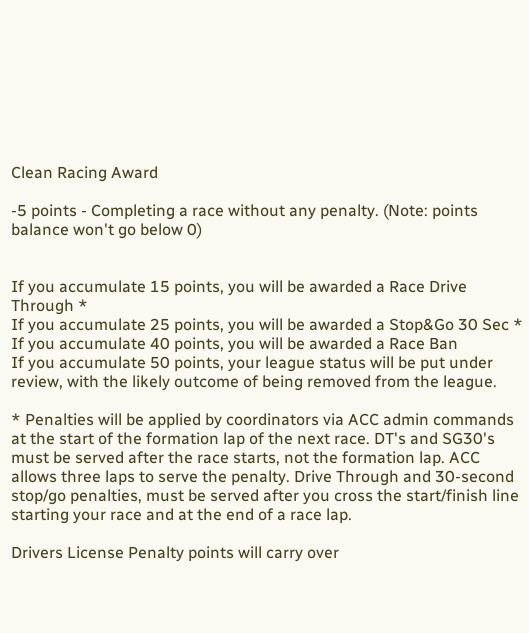Clean Racing Award

-5 points - Completing a race without any penalty. (Note: points balance won't go below 0)


If you accumulate 15 points, you will be awarded a Race Drive Through *
If you accumulate 25 points, you will be awarded a Stop&Go 30 Sec *
If you accumulate 40 points, you will be awarded a Race Ban
If you accumulate 50 points, your league status will be put under review, with the likely outcome of being removed from the league.

* Penalties will be applied by coordinators via ACC admin commands at the start of the formation lap of the next race. DT's and SG30's must be served after the race starts, not the formation lap. ACC allows three laps to serve the penalty. Drive Through and 30-second stop/go penalties, must be served after you cross the start/finish line starting your race and at the end of a race lap.

Drivers License Penalty points will carry over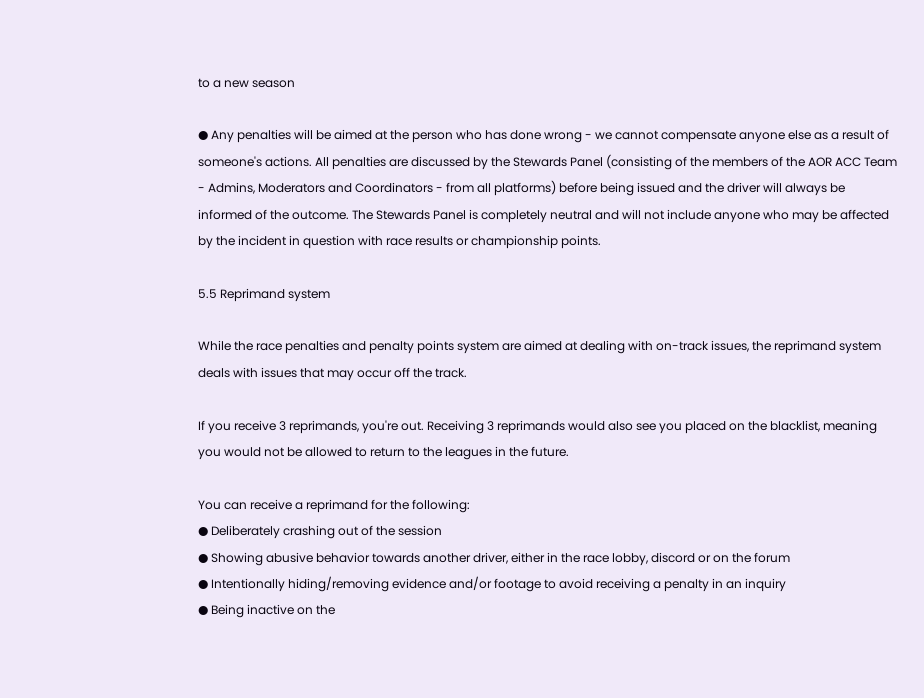to a new season

● Any penalties will be aimed at the person who has done wrong - we cannot compensate anyone else as a result of someone's actions. All penalties are discussed by the Stewards Panel (consisting of the members of the AOR ACC Team - Admins, Moderators and Coordinators - from all platforms) before being issued and the driver will always be informed of the outcome. The Stewards Panel is completely neutral and will not include anyone who may be affected by the incident in question with race results or championship points.

5.5 Reprimand system

While the race penalties and penalty points system are aimed at dealing with on-track issues, the reprimand system deals with issues that may occur off the track.

If you receive 3 reprimands, you're out. Receiving 3 reprimands would also see you placed on the blacklist, meaning you would not be allowed to return to the leagues in the future.

You can receive a reprimand for the following:
● Deliberately crashing out of the session
● Showing abusive behavior towards another driver, either in the race lobby, discord or on the forum
● Intentionally hiding/removing evidence and/or footage to avoid receiving a penalty in an inquiry
● Being inactive on the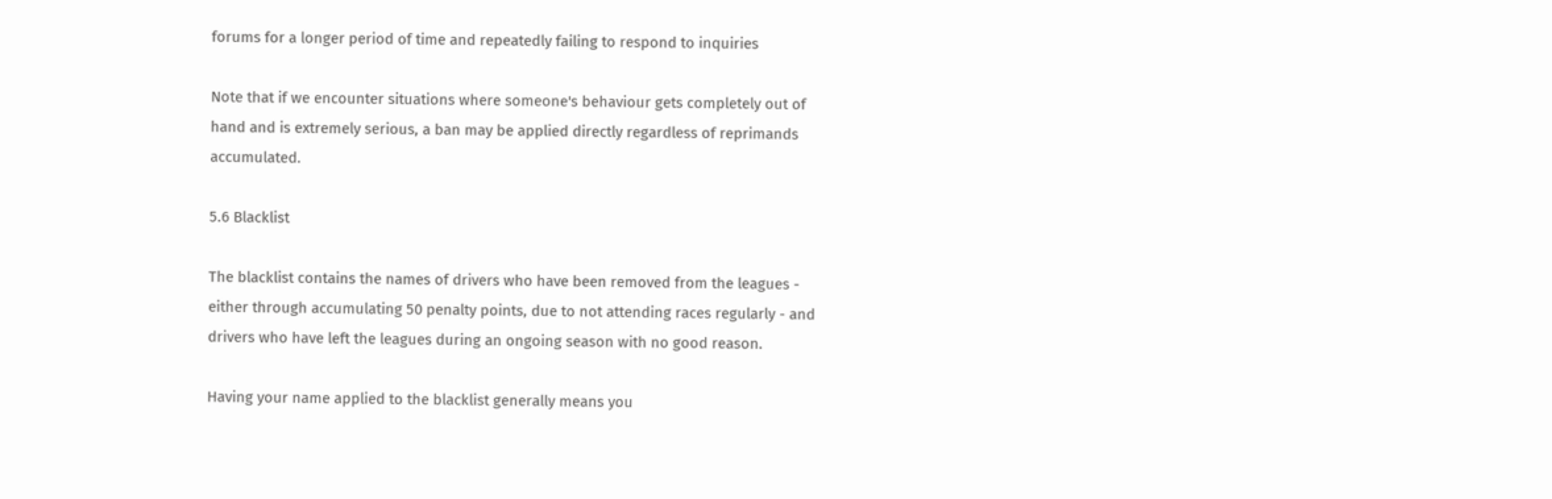forums for a longer period of time and repeatedly failing to respond to inquiries

Note that if we encounter situations where someone's behaviour gets completely out of hand and is extremely serious, a ban may be applied directly regardless of reprimands accumulated.

5.6 Blacklist

The blacklist contains the names of drivers who have been removed from the leagues - either through accumulating 50 penalty points, due to not attending races regularly - and drivers who have left the leagues during an ongoing season with no good reason.

Having your name applied to the blacklist generally means you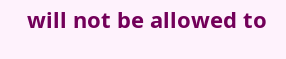will not be allowed to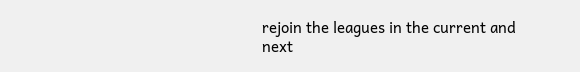rejoin the leagues in the current and next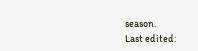season.
Last edited: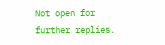Not open for further replies.